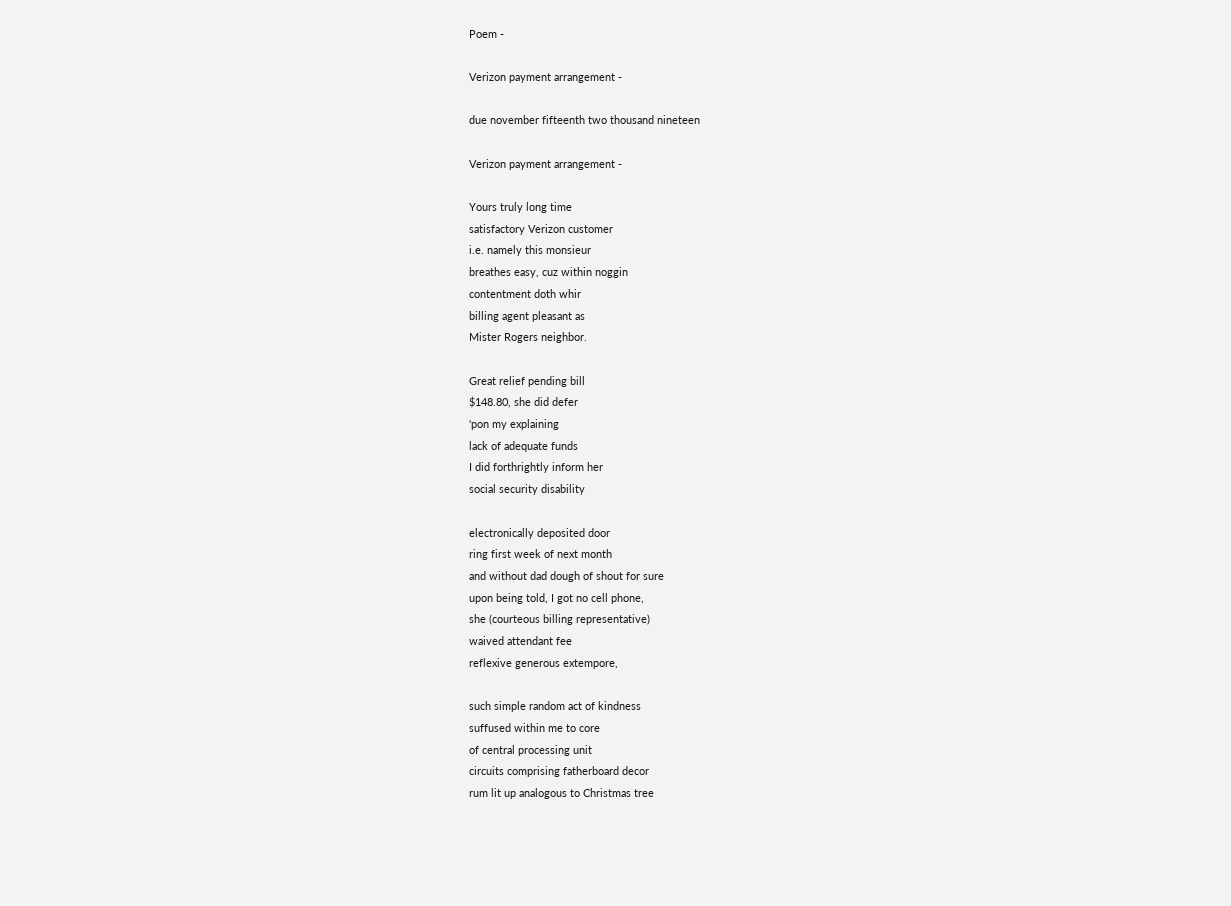Poem -

Verizon payment arrangement -

due november fifteenth two thousand nineteen

Verizon payment arrangement -

Yours truly long time
satisfactory Verizon customer
i.e. namely this monsieur
breathes easy, cuz within noggin
contentment doth whir
billing agent pleasant as
Mister Rogers neighbor.

Great relief pending bill
$148.80, she did defer
'pon my explaining
lack of adequate funds
I did forthrightly inform her
social security disability

electronically deposited door
ring first week of next month
and without dad dough of shout for sure
upon being told, I got no cell phone,
she (courteous billing representative)
waived attendant fee
reflexive generous extempore,

such simple random act of kindness
suffused within me to core
of central processing unit
circuits comprising fatherboard decor
rum lit up analogous to Christmas tree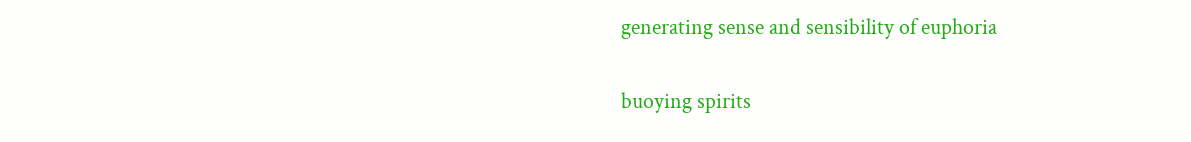generating sense and sensibility of euphoria

buoying spirits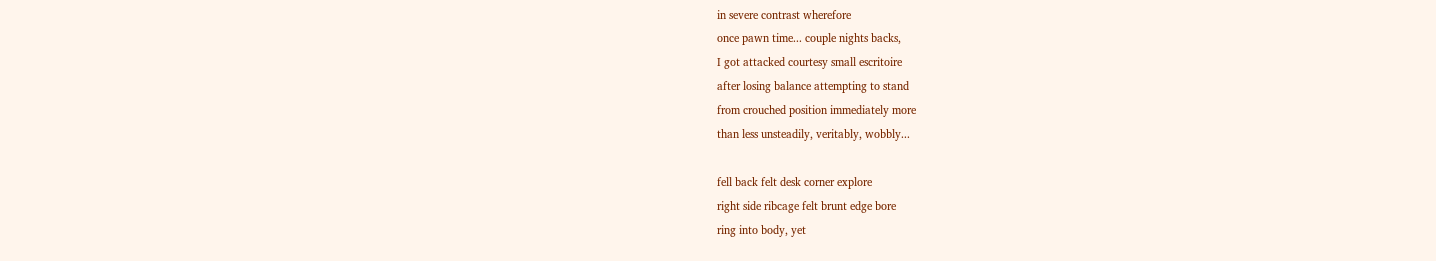in severe contrast wherefore
once pawn time... couple nights backs,
I got attacked courtesy small escritoire
after losing balance attempting to stand
from crouched position immediately more
than less unsteadily, veritably, wobbly...

fell back felt desk corner explore
right side ribcage felt brunt edge bore
ring into body, yet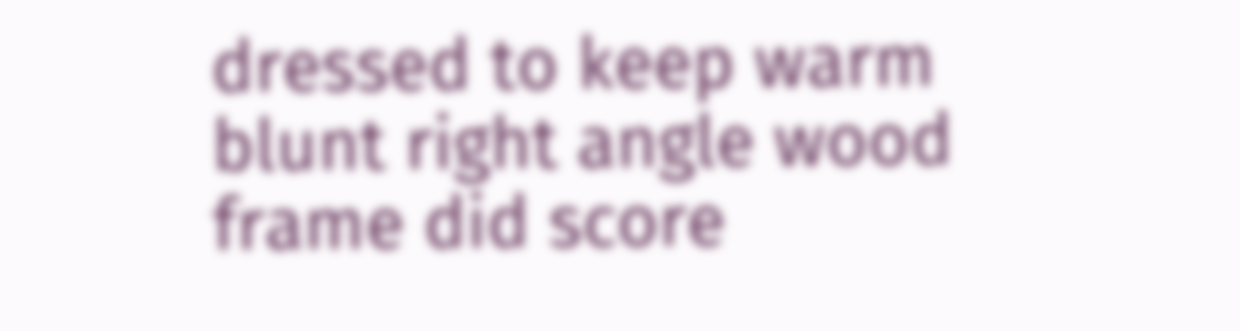dressed to keep warm
blunt right angle wood frame did score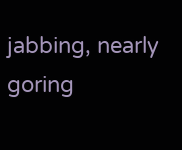jabbing, nearly goring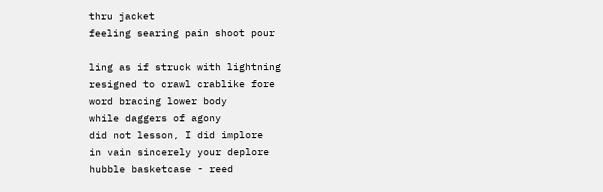thru jacket
feeling searing pain shoot pour

ling as if struck with lightning
resigned to crawl crablike fore
word bracing lower body
while daggers of agony
did not lesson, I did implore
in vain sincerely your deplore
hubble basketcase - reed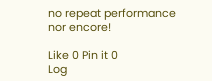no repeat performance nor encore!

Like 0 Pin it 0
Log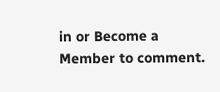in or Become a Member to comment.